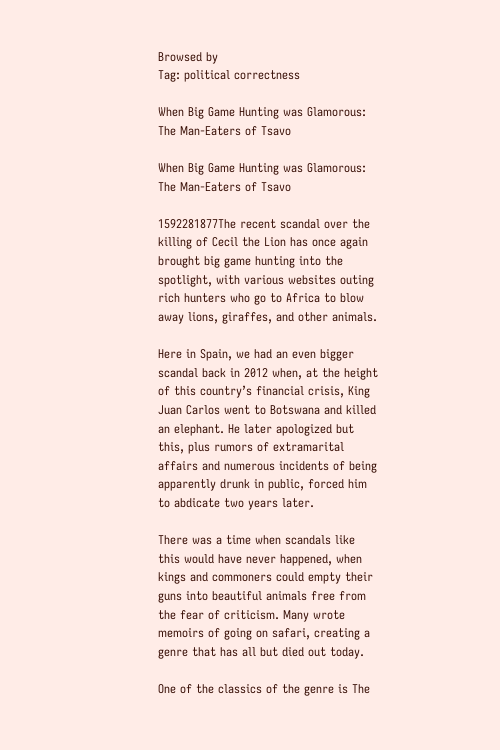Browsed by
Tag: political correctness

When Big Game Hunting was Glamorous: The Man-Eaters of Tsavo

When Big Game Hunting was Glamorous: The Man-Eaters of Tsavo

1592281877The recent scandal over the killing of Cecil the Lion has once again brought big game hunting into the spotlight, with various websites outing rich hunters who go to Africa to blow away lions, giraffes, and other animals.

Here in Spain, we had an even bigger scandal back in 2012 when, at the height of this country’s financial crisis, King Juan Carlos went to Botswana and killed an elephant. He later apologized but this, plus rumors of extramarital affairs and numerous incidents of being apparently drunk in public, forced him to abdicate two years later.

There was a time when scandals like this would have never happened, when kings and commoners could empty their guns into beautiful animals free from the fear of criticism. Many wrote memoirs of going on safari, creating a genre that has all but died out today.

One of the classics of the genre is The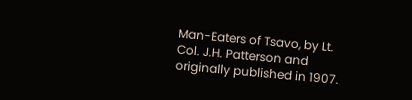Man-Eaters of Tsavo, by Lt. Col. J.H. Patterson and originally published in 1907.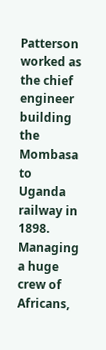Patterson worked as the chief engineer building the Mombasa to Uganda railway in 1898. Managing a huge crew of Africans,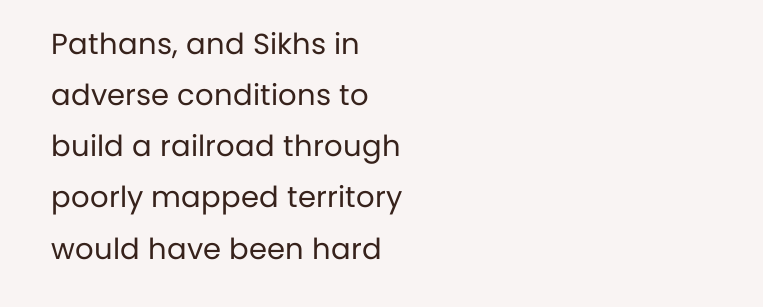Pathans, and Sikhs in adverse conditions to build a railroad through poorly mapped territory would have been hard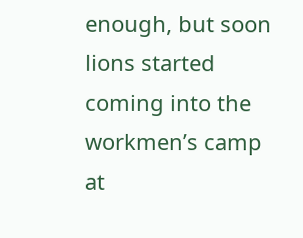enough, but soon lions started coming into the workmen’s camp at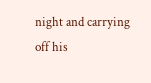night and carrying off his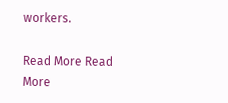workers.

Read More Read More